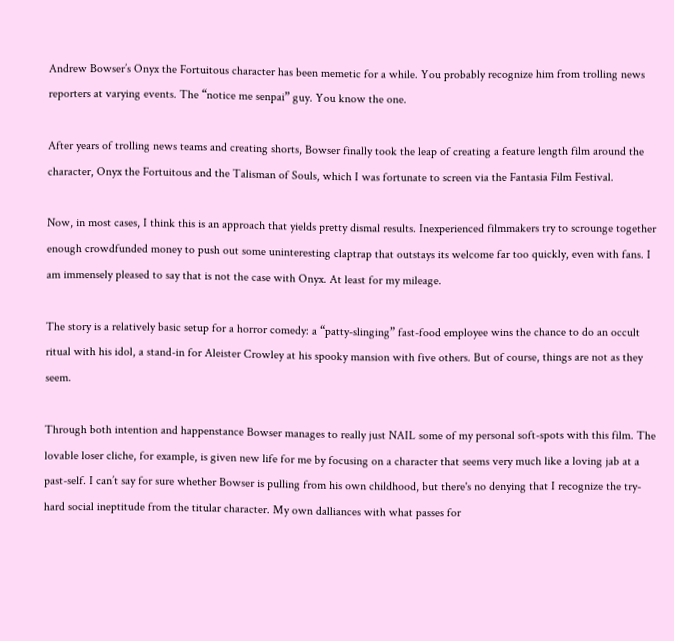Andrew Bowser’s Onyx the Fortuitous character has been memetic for a while. You probably recognize him from trolling news reporters at varying events. The “notice me senpai” guy. You know the one.

After years of trolling news teams and creating shorts, Bowser finally took the leap of creating a feature length film around the character, Onyx the Fortuitous and the Talisman of Souls, which I was fortunate to screen via the Fantasia Film Festival.

Now, in most cases, I think this is an approach that yields pretty dismal results. Inexperienced filmmakers try to scrounge together enough crowdfunded money to push out some uninteresting claptrap that outstays its welcome far too quickly, even with fans. I am immensely pleased to say that is not the case with Onyx. At least for my mileage.

The story is a relatively basic setup for a horror comedy: a “patty-slinging” fast-food employee wins the chance to do an occult ritual with his idol, a stand-in for Aleister Crowley at his spooky mansion with five others. But of course, things are not as they seem.

Through both intention and happenstance Bowser manages to really just NAIL some of my personal soft-spots with this film. The lovable loser cliche, for example, is given new life for me by focusing on a character that seems very much like a loving jab at a past-self. I can’t say for sure whether Bowser is pulling from his own childhood, but there's no denying that I recognize the try-hard social ineptitude from the titular character. My own dalliances with what passes for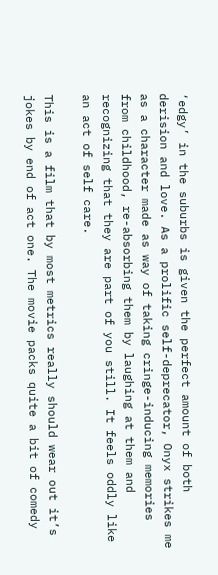‘edgy’ in the suburbs is given the perfect amount of both derision and love. As a prolific self-deprecator, Onyx strikes me as a character made as way of taking cringe-inducing memories from childhood, re-absorbing them by laughing at them and recognizing that they are part of you still. It feels oddly like an act of self care.

This is a film that by most metrics really should wear out it’s jokes by end of act one. The movie packs quite a bit of comedy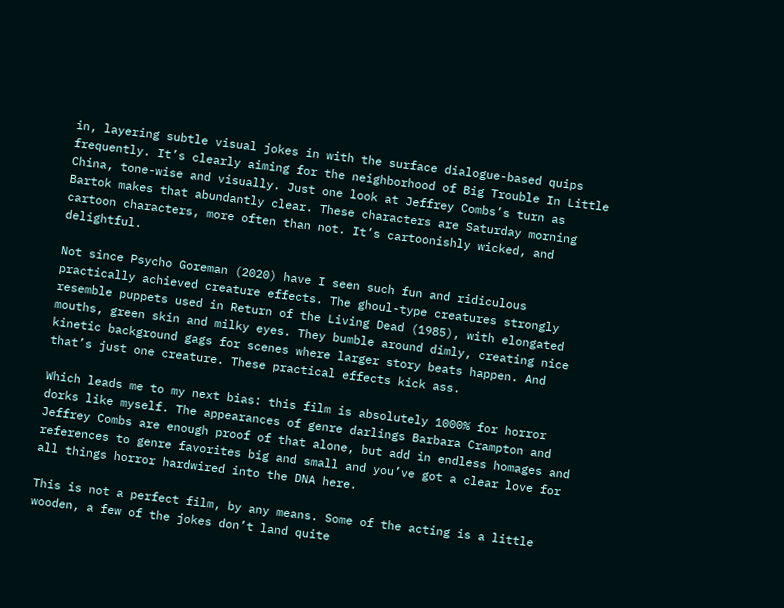in, layering subtle visual jokes in with the surface dialogue-based quips frequently. It’s clearly aiming for the neighborhood of Big Trouble In Little China, tone-wise and visually. Just one look at Jeffrey Combs’s turn as Bartok makes that abundantly clear. These characters are Saturday morning cartoon characters, more often than not. It’s cartoonishly wicked, and delightful.

Not since Psycho Goreman (2020) have I seen such fun and ridiculous practically achieved creature effects. The ghoul-type creatures strongly resemble puppets used in Return of the Living Dead (1985), with elongated mouths, green skin and milky eyes. They bumble around dimly, creating nice kinetic background gags for scenes where larger story beats happen. And that’s just one creature. These practical effects kick ass.

Which leads me to my next bias: this film is absolutely 1000% for horror dorks like myself. The appearances of genre darlings Barbara Crampton and Jeffrey Combs are enough proof of that alone, but add in endless homages and references to genre favorites big and small and you’ve got a clear love for all things horror hardwired into the DNA here.

This is not a perfect film, by any means. Some of the acting is a little wooden, a few of the jokes don’t land quite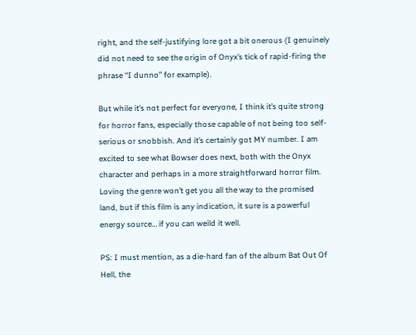right, and the self-justifying lore got a bit onerous (I genuinely did not need to see the origin of Onyx’s tick of rapid-firing the phrase “I dunno” for example).

But while it’s not perfect for everyone, I think it’s quite strong for horror fans, especially those capable of not being too self-serious or snobbish. And it’s certainly got MY number. I am excited to see what Bowser does next, both with the Onyx character and perhaps in a more straightforward horror film. Loving the genre won’t get you all the way to the promised land, but if this film is any indication, it sure is a powerful energy source… if you can weild it well.

PS: I must mention, as a die-hard fan of the album Bat Out Of Hell, the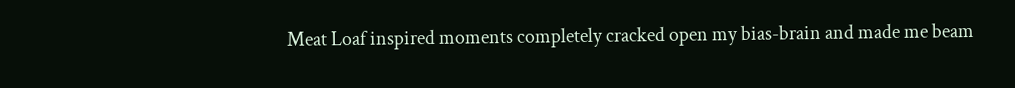Meat Loaf inspired moments completely cracked open my bias-brain and made me beam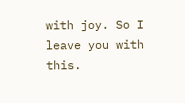with joy. So I leave you with this.